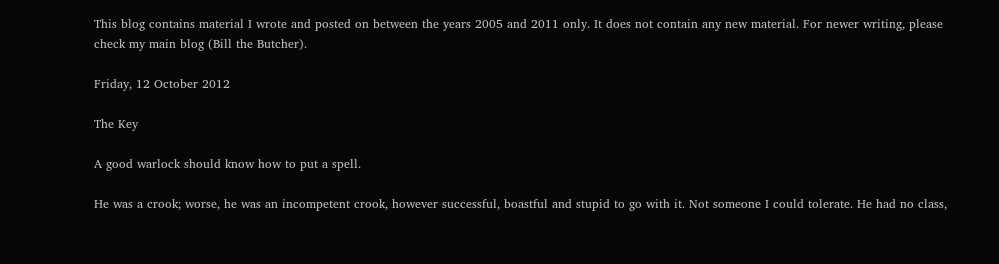This blog contains material I wrote and posted on between the years 2005 and 2011 only. It does not contain any new material. For newer writing, please check my main blog (Bill the Butcher).

Friday, 12 October 2012

The Key

A good warlock should know how to put a spell.

He was a crook; worse, he was an incompetent crook, however successful, boastful and stupid to go with it. Not someone I could tolerate. He had no class,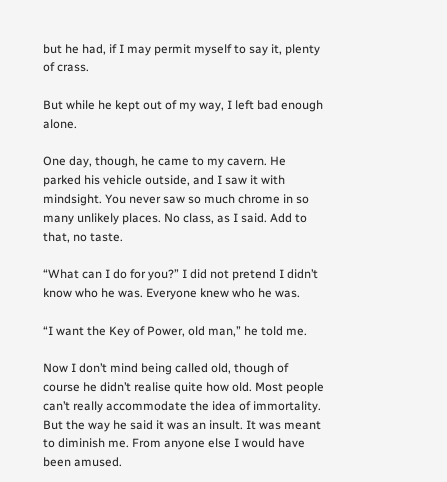but he had, if I may permit myself to say it, plenty of crass.

But while he kept out of my way, I left bad enough alone.

One day, though, he came to my cavern. He parked his vehicle outside, and I saw it with mindsight. You never saw so much chrome in so many unlikely places. No class, as I said. Add to that, no taste.

“What can I do for you?” I did not pretend I didn’t know who he was. Everyone knew who he was.

“I want the Key of Power, old man,” he told me.

Now I don’t mind being called old, though of course he didn’t realise quite how old. Most people can’t really accommodate the idea of immortality. But the way he said it was an insult. It was meant to diminish me. From anyone else I would have been amused.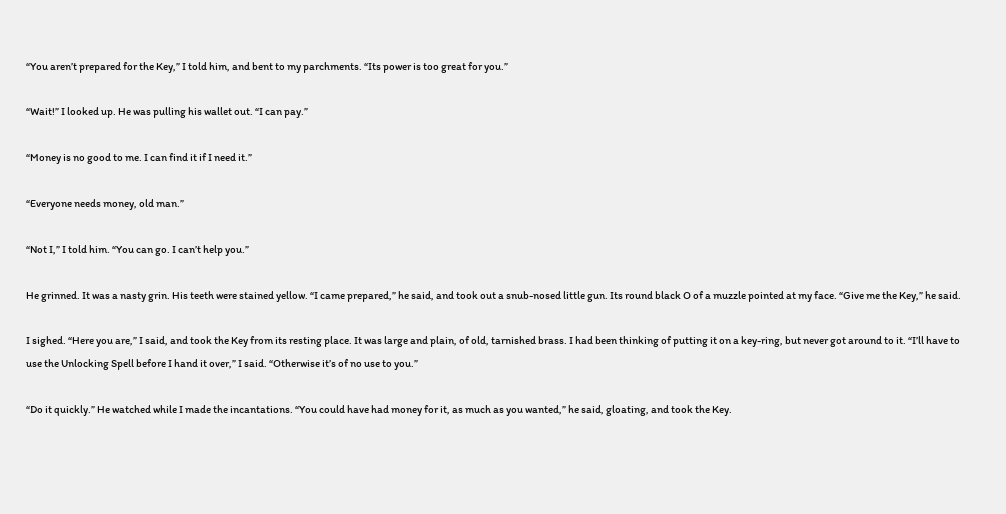“You aren’t prepared for the Key,” I told him, and bent to my parchments. “Its power is too great for you.”

“Wait!” I looked up. He was pulling his wallet out. “I can pay.”

“Money is no good to me. I can find it if I need it.”

“Everyone needs money, old man.”

“Not I,” I told him. “You can go. I can’t help you.”

He grinned. It was a nasty grin. His teeth were stained yellow. “I came prepared,” he said, and took out a snub-nosed little gun. Its round black O of a muzzle pointed at my face. “Give me the Key,” he said.

I sighed. “Here you are,” I said, and took the Key from its resting place. It was large and plain, of old, tarnished brass. I had been thinking of putting it on a key-ring, but never got around to it. “I’ll have to use the Unlocking Spell before I hand it over,” I said. “Otherwise it’s of no use to you.”

“Do it quickly.” He watched while I made the incantations. “You could have had money for it, as much as you wanted,” he said, gloating, and took the Key.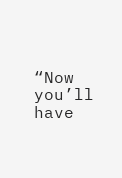“Now you’ll have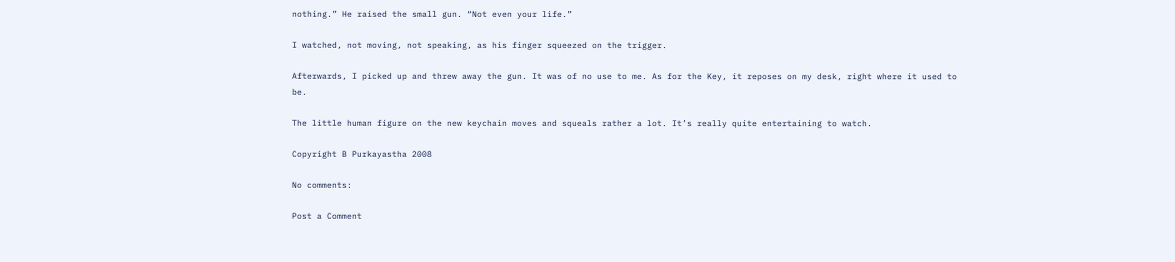nothing.” He raised the small gun. “Not even your life.”

I watched, not moving, not speaking, as his finger squeezed on the trigger.

Afterwards, I picked up and threw away the gun. It was of no use to me. As for the Key, it reposes on my desk, right where it used to be.

The little human figure on the new keychain moves and squeals rather a lot. It’s really quite entertaining to watch.

Copyright B Purkayastha 2008

No comments:

Post a Comment